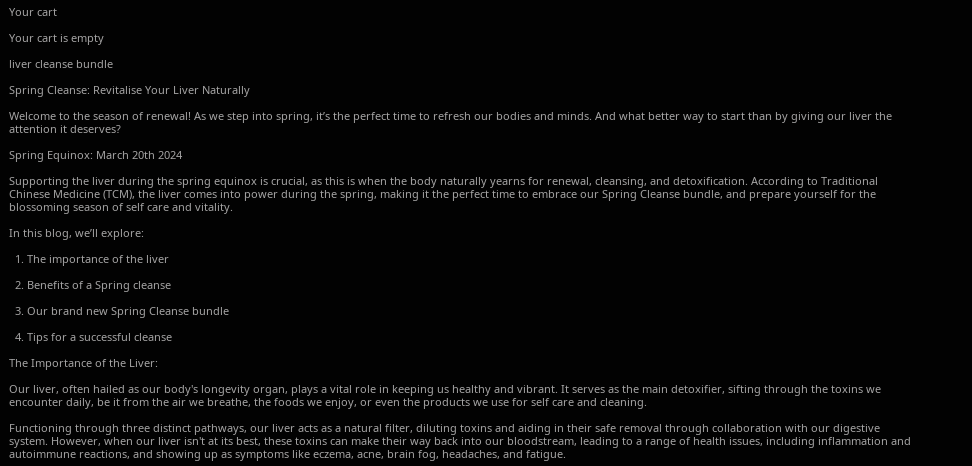Your cart

Your cart is empty

liver cleanse bundle

Spring Cleanse: Revitalise Your Liver Naturally

Welcome to the season of renewal! As we step into spring, it’s the perfect time to refresh our bodies and minds. And what better way to start than by giving our liver the attention it deserves?

Spring Equinox: March 20th 2024

Supporting the liver during the spring equinox is crucial, as this is when the body naturally yearns for renewal, cleansing, and detoxification. According to Traditional Chinese Medicine (TCM), the liver comes into power during the spring, making it the perfect time to embrace our Spring Cleanse bundle, and prepare yourself for the blossoming season of self care and vitality.

In this blog, we’ll explore:

  1. The importance of the liver

  2. Benefits of a Spring cleanse

  3. Our brand new Spring Cleanse bundle

  4. Tips for a successful cleanse

The Importance of the Liver:

Our liver, often hailed as our body's longevity organ, plays a vital role in keeping us healthy and vibrant. It serves as the main detoxifier, sifting through the toxins we encounter daily, be it from the air we breathe, the foods we enjoy, or even the products we use for self care and cleaning.

Functioning through three distinct pathways, our liver acts as a natural filter, diluting toxins and aiding in their safe removal through collaboration with our digestive system. However, when our liver isn't at its best, these toxins can make their way back into our bloodstream, leading to a range of health issues, including inflammation and autoimmune reactions, and showing up as symptoms like eczema, acne, brain fog, headaches, and fatigue.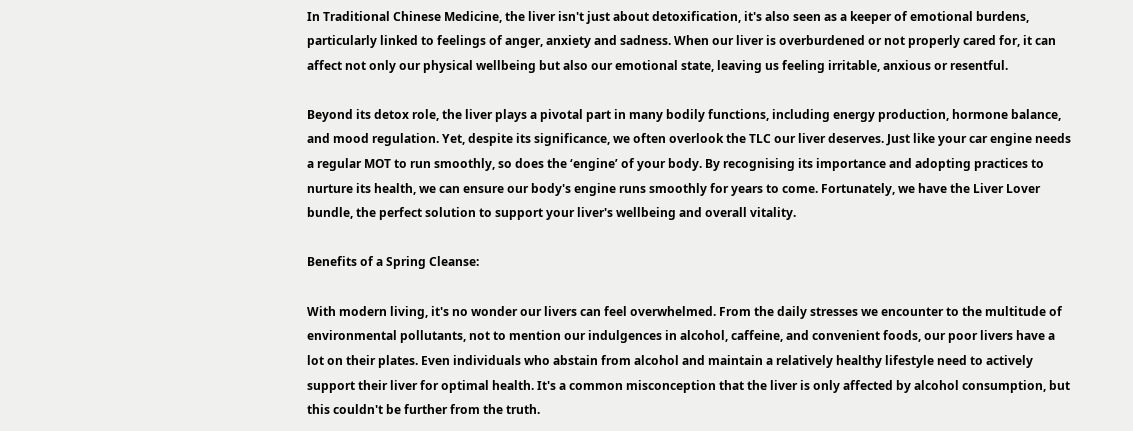In Traditional Chinese Medicine, the liver isn't just about detoxification, it's also seen as a keeper of emotional burdens, particularly linked to feelings of anger, anxiety and sadness. When our liver is overburdened or not properly cared for, it can affect not only our physical wellbeing but also our emotional state, leaving us feeling irritable, anxious or resentful.

Beyond its detox role, the liver plays a pivotal part in many bodily functions, including energy production, hormone balance, and mood regulation. Yet, despite its significance, we often overlook the TLC our liver deserves. Just like your car engine needs a regular MOT to run smoothly, so does the ‘engine’ of your body. By recognising its importance and adopting practices to nurture its health, we can ensure our body's engine runs smoothly for years to come. Fortunately, we have the Liver Lover bundle, the perfect solution to support your liver's wellbeing and overall vitality.

Benefits of a Spring Cleanse:

With modern living, it's no wonder our livers can feel overwhelmed. From the daily stresses we encounter to the multitude of environmental pollutants, not to mention our indulgences in alcohol, caffeine, and convenient foods, our poor livers have a lot on their plates. Even individuals who abstain from alcohol and maintain a relatively healthy lifestyle need to actively support their liver for optimal health. It's a common misconception that the liver is only affected by alcohol consumption, but this couldn't be further from the truth.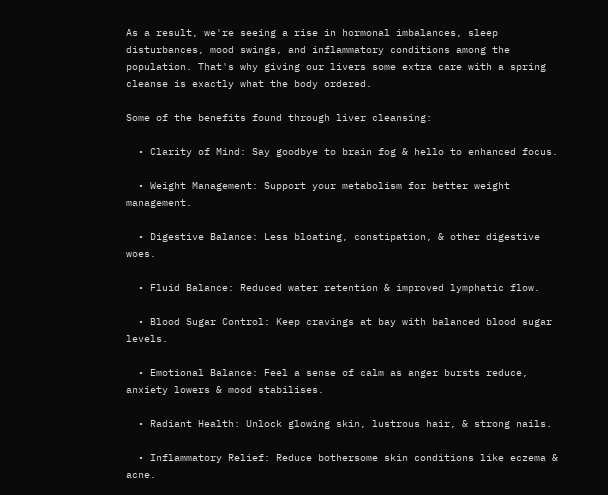As a result, we're seeing a rise in hormonal imbalances, sleep disturbances, mood swings, and inflammatory conditions among the population. That's why giving our livers some extra care with a spring cleanse is exactly what the body ordered.

Some of the benefits found through liver cleansing:

  • Clarity of Mind: Say goodbye to brain fog & hello to enhanced focus.

  • Weight Management: Support your metabolism for better weight management.

  • Digestive Balance: Less bloating, constipation, & other digestive woes.

  • Fluid Balance: Reduced water retention & improved lymphatic flow.

  • Blood Sugar Control: Keep cravings at bay with balanced blood sugar levels.

  • Emotional Balance: Feel a sense of calm as anger bursts reduce, anxiety lowers & mood stabilises.

  • Radiant Health: Unlock glowing skin, lustrous hair, & strong nails.

  • Inflammatory Relief: Reduce bothersome skin conditions like eczema & acne.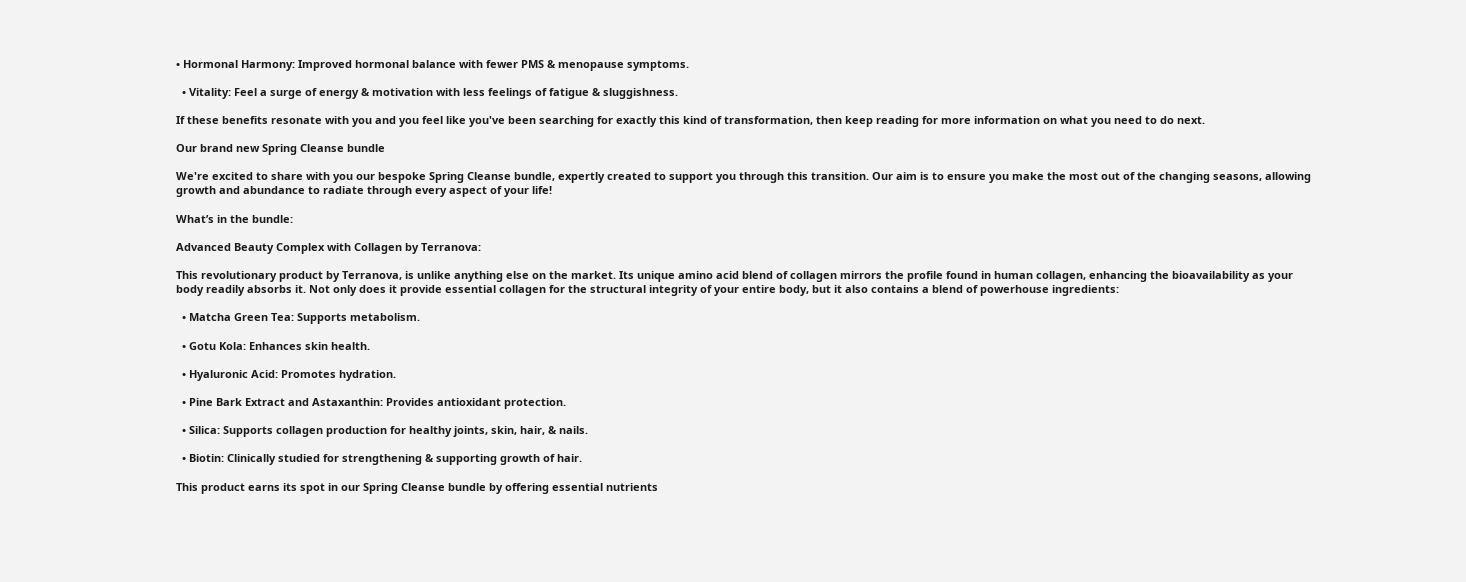• Hormonal Harmony: Improved hormonal balance with fewer PMS & menopause symptoms.

  • Vitality: Feel a surge of energy & motivation with less feelings of fatigue & sluggishness.

If these benefits resonate with you and you feel like you've been searching for exactly this kind of transformation, then keep reading for more information on what you need to do next.

Our brand new Spring Cleanse bundle

We're excited to share with you our bespoke Spring Cleanse bundle, expertly created to support you through this transition. Our aim is to ensure you make the most out of the changing seasons, allowing growth and abundance to radiate through every aspect of your life!

What’s in the bundle:

Advanced Beauty Complex with Collagen by Terranova:

This revolutionary product by Terranova, is unlike anything else on the market. Its unique amino acid blend of collagen mirrors the profile found in human collagen, enhancing the bioavailability as your body readily absorbs it. Not only does it provide essential collagen for the structural integrity of your entire body, but it also contains a blend of powerhouse ingredients:

  • Matcha Green Tea: Supports metabolism.

  • Gotu Kola: Enhances skin health.

  • Hyaluronic Acid: Promotes hydration.

  • Pine Bark Extract and Astaxanthin: Provides antioxidant protection.

  • Silica: Supports collagen production for healthy joints, skin, hair, & nails.

  • Biotin: Clinically studied for strengthening & supporting growth of hair.

This product earns its spot in our Spring Cleanse bundle by offering essential nutrients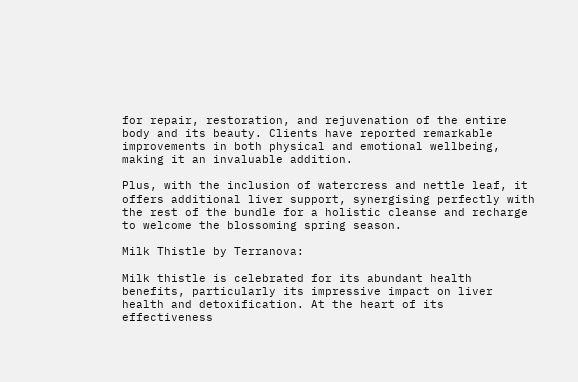for repair, restoration, and rejuvenation of the entire body and its beauty. Clients have reported remarkable improvements in both physical and emotional wellbeing, making it an invaluable addition.

Plus, with the inclusion of watercress and nettle leaf, it offers additional liver support, synergising perfectly with the rest of the bundle for a holistic cleanse and recharge to welcome the blossoming spring season.

Milk Thistle by Terranova:

Milk thistle is celebrated for its abundant health benefits, particularly its impressive impact on liver health and detoxification. At the heart of its effectiveness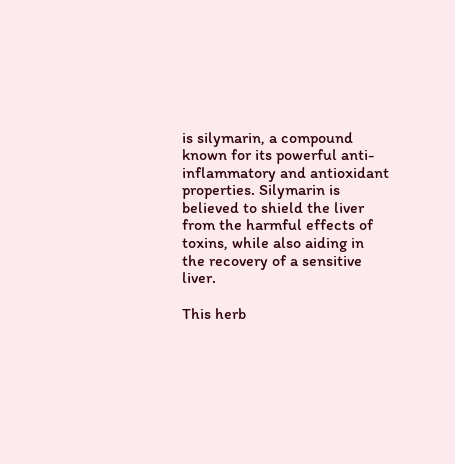is silymarin, a compound known for its powerful anti-inflammatory and antioxidant properties. Silymarin is believed to shield the liver from the harmful effects of toxins, while also aiding in the recovery of a sensitive liver.

This herb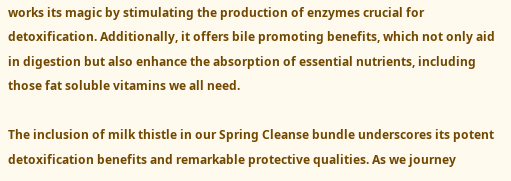works its magic by stimulating the production of enzymes crucial for detoxification. Additionally, it offers bile promoting benefits, which not only aid in digestion but also enhance the absorption of essential nutrients, including those fat soluble vitamins we all need.

The inclusion of milk thistle in our Spring Cleanse bundle underscores its potent detoxification benefits and remarkable protective qualities. As we journey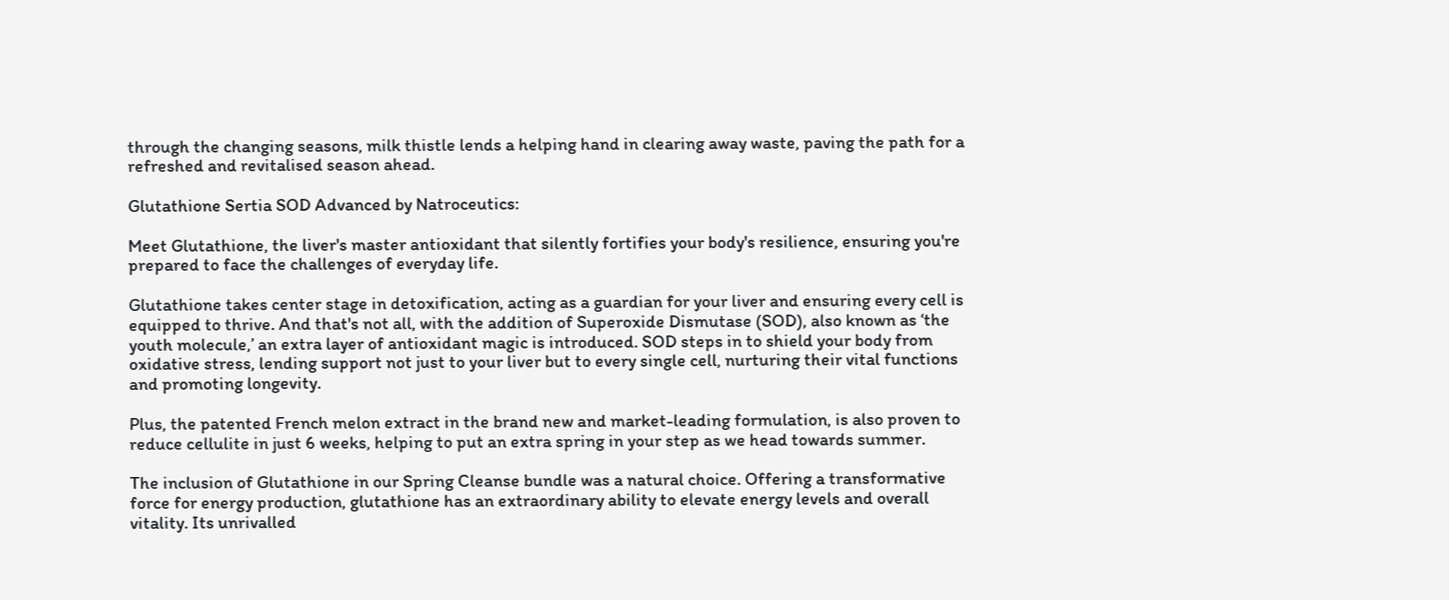through the changing seasons, milk thistle lends a helping hand in clearing away waste, paving the path for a refreshed and revitalised season ahead.

Glutathione Sertia SOD Advanced by Natroceutics:

Meet Glutathione, the liver's master antioxidant that silently fortifies your body's resilience, ensuring you're prepared to face the challenges of everyday life.

Glutathione takes center stage in detoxification, acting as a guardian for your liver and ensuring every cell is equipped to thrive. And that's not all, with the addition of Superoxide Dismutase (SOD), also known as ‘the youth molecule,’ an extra layer of antioxidant magic is introduced. SOD steps in to shield your body from oxidative stress, lending support not just to your liver but to every single cell, nurturing their vital functions and promoting longevity.

Plus, the patented French melon extract in the brand new and market-leading formulation, is also proven to reduce cellulite in just 6 weeks, helping to put an extra spring in your step as we head towards summer.

The inclusion of Glutathione in our Spring Cleanse bundle was a natural choice. Offering a transformative force for energy production, glutathione has an extraordinary ability to elevate energy levels and overall vitality. Its unrivalled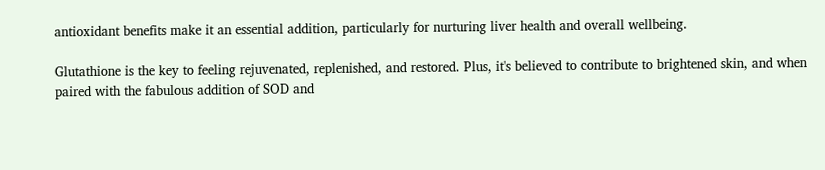antioxidant benefits make it an essential addition, particularly for nurturing liver health and overall wellbeing.

Glutathione is the key to feeling rejuvenated, replenished, and restored. Plus, it's believed to contribute to brightened skin, and when paired with the fabulous addition of SOD and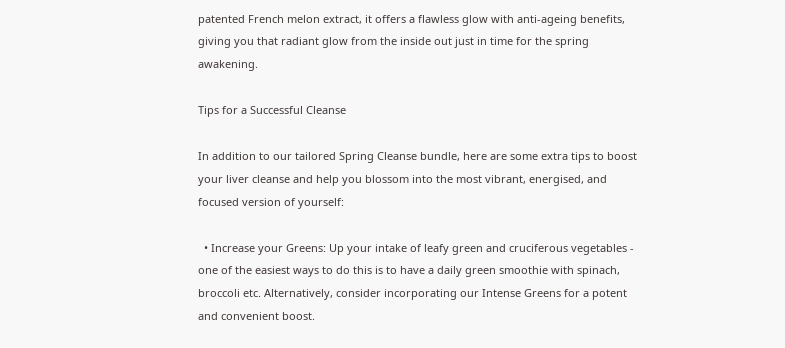patented French melon extract, it offers a flawless glow with anti-ageing benefits, giving you that radiant glow from the inside out just in time for the spring awakening.

Tips for a Successful Cleanse

In addition to our tailored Spring Cleanse bundle, here are some extra tips to boost your liver cleanse and help you blossom into the most vibrant, energised, and focused version of yourself:

  • Increase your Greens: Up your intake of leafy green and cruciferous vegetables - one of the easiest ways to do this is to have a daily green smoothie with spinach, broccoli etc. Alternatively, consider incorporating our Intense Greens for a potent and convenient boost.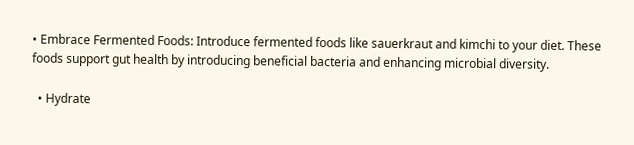• Embrace Fermented Foods: Introduce fermented foods like sauerkraut and kimchi to your diet. These foods support gut health by introducing beneficial bacteria and enhancing microbial diversity.

  • Hydrate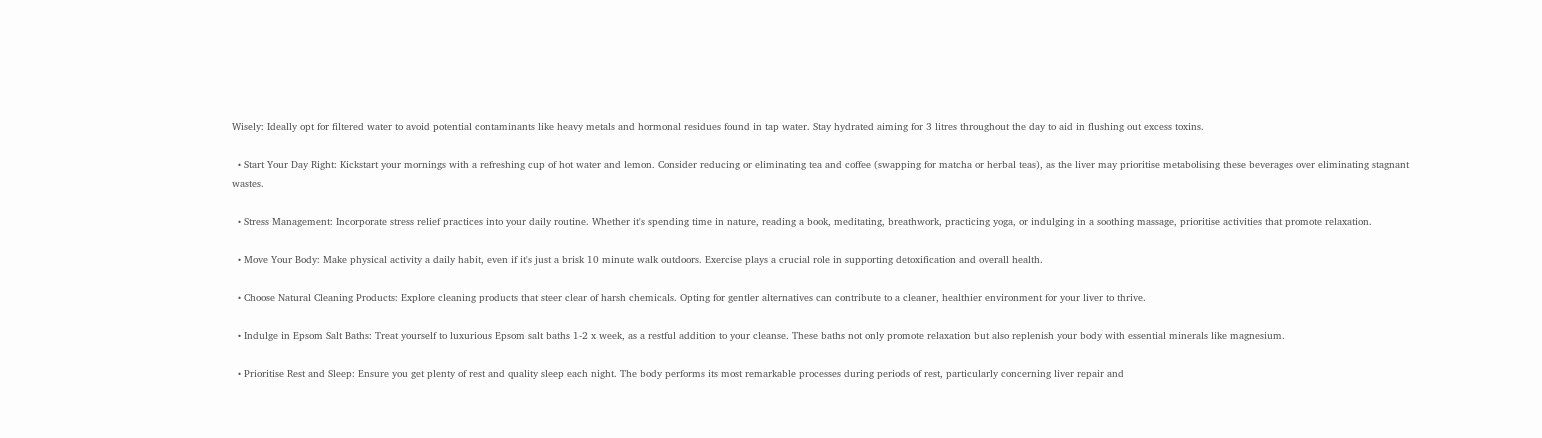Wisely: Ideally opt for filtered water to avoid potential contaminants like heavy metals and hormonal residues found in tap water. Stay hydrated aiming for 3 litres throughout the day to aid in flushing out excess toxins.

  • Start Your Day Right: Kickstart your mornings with a refreshing cup of hot water and lemon. Consider reducing or eliminating tea and coffee (swapping for matcha or herbal teas), as the liver may prioritise metabolising these beverages over eliminating stagnant wastes.

  • Stress Management: Incorporate stress relief practices into your daily routine. Whether it's spending time in nature, reading a book, meditating, breathwork, practicing yoga, or indulging in a soothing massage, prioritise activities that promote relaxation.

  • Move Your Body: Make physical activity a daily habit, even if it's just a brisk 10 minute walk outdoors. Exercise plays a crucial role in supporting detoxification and overall health.

  • Choose Natural Cleaning Products: Explore cleaning products that steer clear of harsh chemicals. Opting for gentler alternatives can contribute to a cleaner, healthier environment for your liver to thrive.

  • Indulge in Epsom Salt Baths: Treat yourself to luxurious Epsom salt baths 1-2 x week, as a restful addition to your cleanse. These baths not only promote relaxation but also replenish your body with essential minerals like magnesium.

  • Prioritise Rest and Sleep: Ensure you get plenty of rest and quality sleep each night. The body performs its most remarkable processes during periods of rest, particularly concerning liver repair and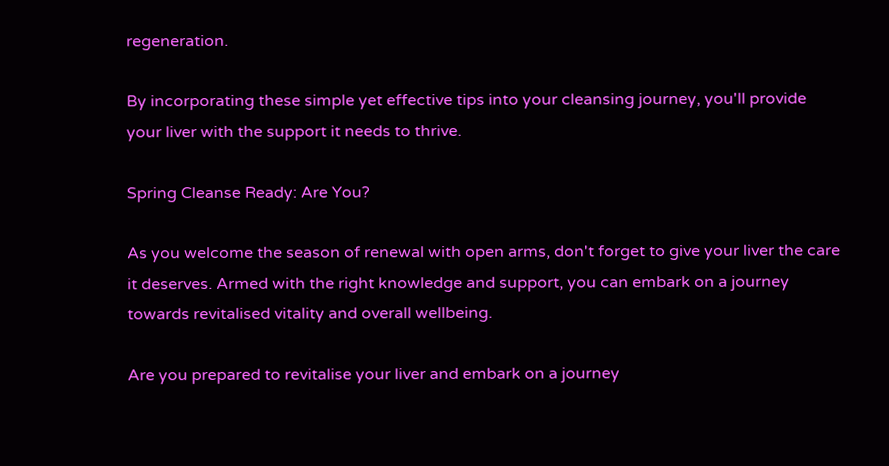regeneration.

By incorporating these simple yet effective tips into your cleansing journey, you'll provide your liver with the support it needs to thrive.

Spring Cleanse Ready: Are You?

As you welcome the season of renewal with open arms, don't forget to give your liver the care it deserves. Armed with the right knowledge and support, you can embark on a journey towards revitalised vitality and overall wellbeing.

Are you prepared to revitalise your liver and embark on a journey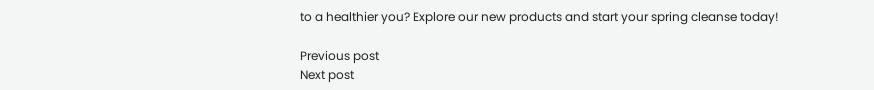to a healthier you? Explore our new products and start your spring cleanse today!

Previous post
Next post